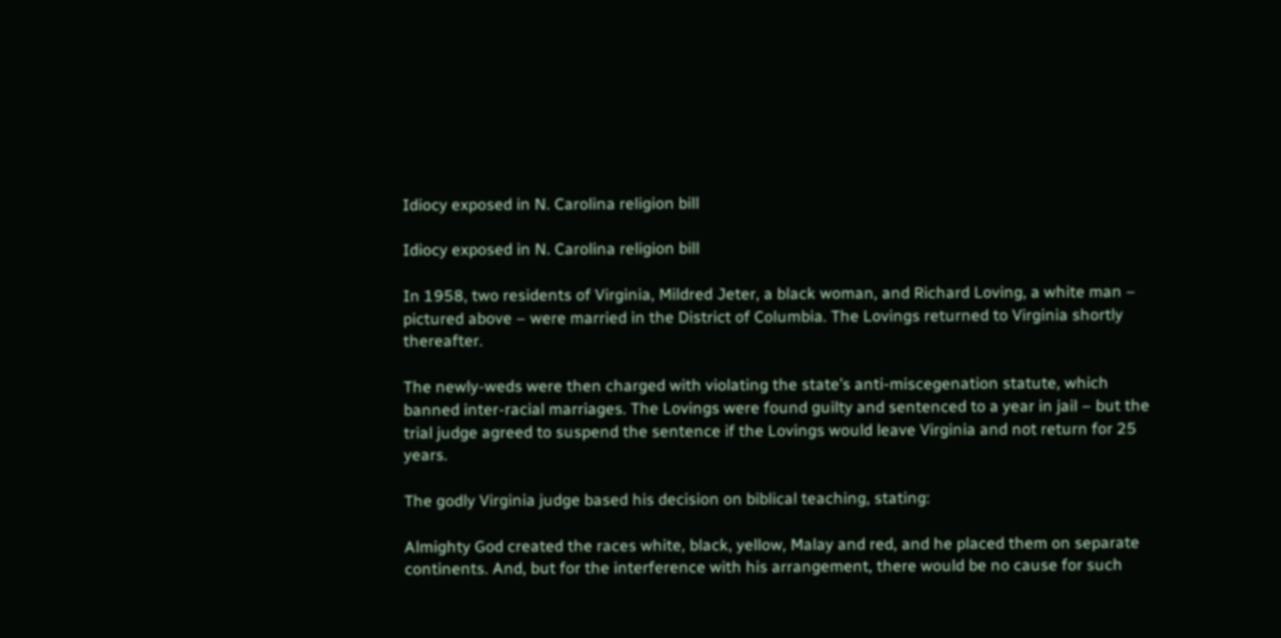Idiocy exposed in N. Carolina religion bill

Idiocy exposed in N. Carolina religion bill

In 1958, two residents of Virginia, Mildred Jeter, a black woman, and Richard Loving, a white man – pictured above – were married in the District of Columbia. The Lovings returned to Virginia shortly thereafter.

The newly-weds were then charged with violating the state’s anti-miscegenation statute, which banned inter-racial marriages. The Lovings were found guilty and sentenced to a year in jail – but the trial judge agreed to suspend the sentence if the Lovings would leave Virginia and not return for 25 years.

The godly Virginia judge based his decision on biblical teaching, stating:

Almighty God created the races white, black, yellow, Malay and red, and he placed them on separate continents. And, but for the interference with his arrangement, there would be no cause for such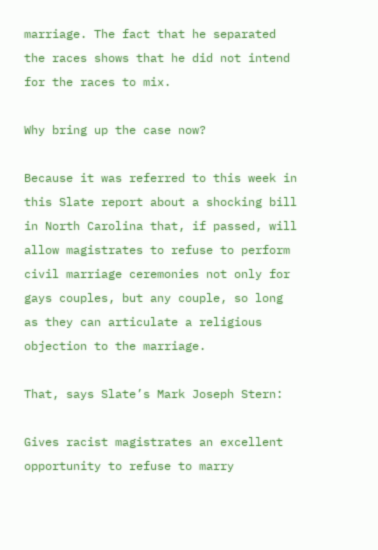marriage. The fact that he separated the races shows that he did not intend for the races to mix.

Why bring up the case now?

Because it was referred to this week in this Slate report about a shocking bill in North Carolina that, if passed, will allow magistrates to refuse to perform civil marriage ceremonies not only for gays couples, but any couple, so long as they can articulate a religious objection to the marriage.

That, says Slate’s Mark Joseph Stern:

Gives racist magistrates an excellent opportunity to refuse to marry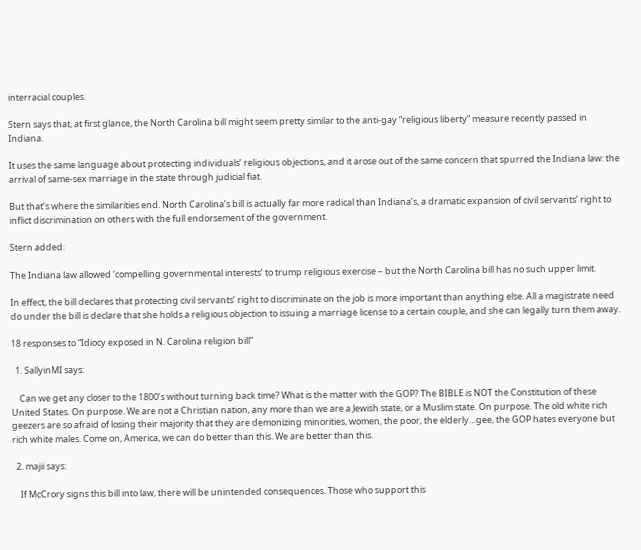interracial couples.

Stern says that, at first glance, the North Carolina bill might seem pretty similar to the anti-gay “religious liberty” measure recently passed in Indiana.

It uses the same language about protecting individuals’ religious objections, and it arose out of the same concern that spurred the Indiana law: the arrival of same-sex marriage in the state through judicial fiat.

But that’s where the similarities end. North Carolina’s bill is actually far more radical than Indiana’s, a dramatic expansion of civil servants’ right to inflict discrimination on others with the full endorsement of the government.

Stern added:

The Indiana law allowed ‘compelling governmental interests’ to trump religious exercise – but the North Carolina bill has no such upper limit.

In effect, the bill declares that protecting civil servants’ right to discriminate on the job is more important than anything else. All a magistrate need do under the bill is declare that she holds a religious objection to issuing a marriage license to a certain couple, and she can legally turn them away.

18 responses to “Idiocy exposed in N. Carolina religion bill”

  1. SallyinMI says:

    Can we get any closer to the 1800’s without turning back time? What is the matter with the GOP? The BIBLE is NOT the Constitution of these United States. On purpose. We are not a Christian nation, any more than we are a Jewish state, or a Muslim state. On purpose. The old white rich geezers are so afraid of losing their majority that they are demonizing minorities, women, the poor, the elderly…gee, the GOP hates everyone but rich white males. Come on, America, we can do better than this. We are better than this.

  2. majii says:

    If McCrory signs this bill into law, there will be unintended consequences. Those who support this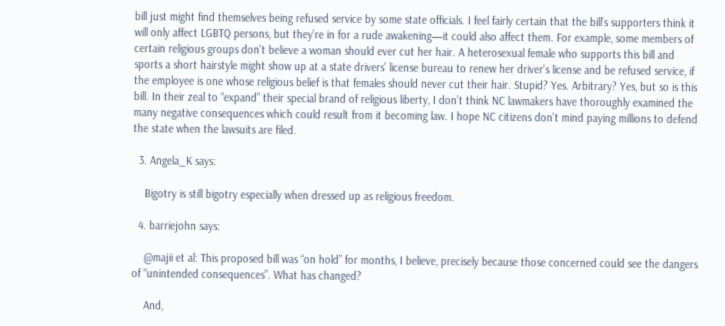bill just might find themselves being refused service by some state officials. I feel fairly certain that the bill’s supporters think it will only affect LGBTQ persons, but they’re in for a rude awakening—it could also affect them. For example, some members of certain religious groups don’t believe a woman should ever cut her hair. A heterosexual female who supports this bill and sports a short hairstyle might show up at a state drivers’ license bureau to renew her driver’s license and be refused service, if the employee is one whose religious belief is that females should never cut their hair. Stupid? Yes. Arbitrary? Yes, but so is this bill. In their zeal to “expand” their special brand of religious liberty, I don’t think NC lawmakers have thoroughly examined the many negative consequences which could result from it becoming law. I hope NC citizens don’t mind paying millions to defend the state when the lawsuits are filed.

  3. Angela_K says:

    Bigotry is still bigotry especially when dressed up as religious freedom.

  4. barriejohn says:

    @majii et al: This proposed bill was “on hold” for months, I believe, precisely because those concerned could see the dangers of “unintended consequences”. What has changed?

    And,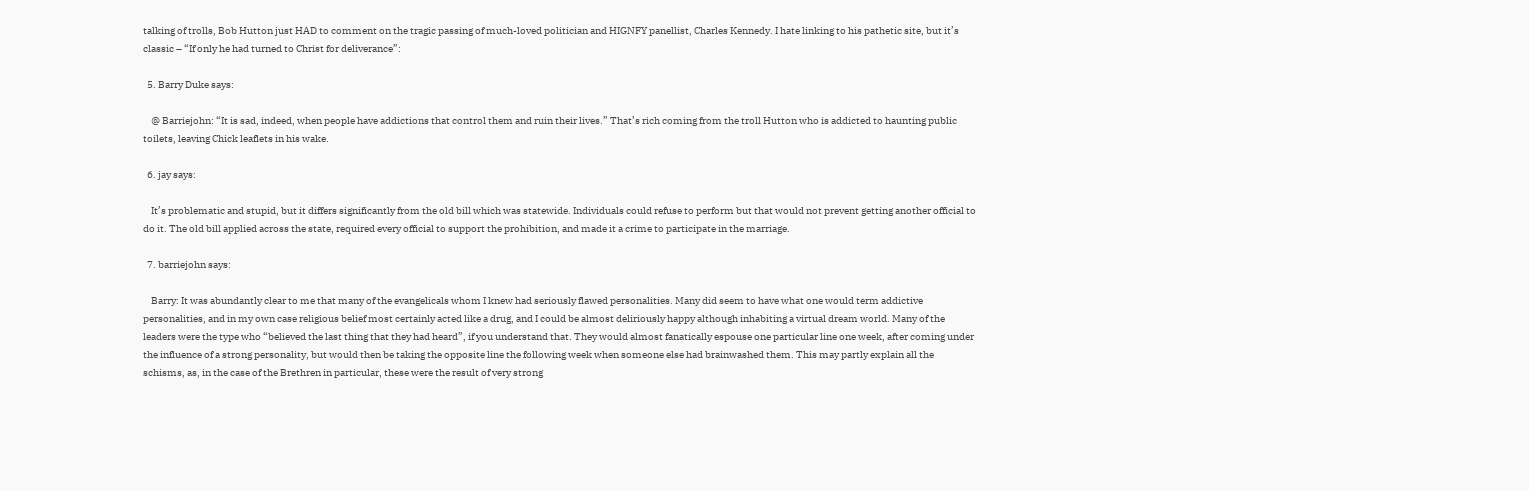talking of trolls, Bob Hutton just HAD to comment on the tragic passing of much-loved politician and HIGNFY panellist, Charles Kennedy. I hate linking to his pathetic site, but it’s classic – “If only he had turned to Christ for deliverance”:

  5. Barry Duke says:

    @ Barriejohn: “It is sad, indeed, when people have addictions that control them and ruin their lives.” That’s rich coming from the troll Hutton who is addicted to haunting public toilets, leaving Chick leaflets in his wake.

  6. jay says:

    It’s problematic and stupid, but it differs significantly from the old bill which was statewide. Individuals could refuse to perform but that would not prevent getting another official to do it. The old bill applied across the state, required every official to support the prohibition, and made it a crime to participate in the marriage.

  7. barriejohn says:

    Barry: It was abundantly clear to me that many of the evangelicals whom I knew had seriously flawed personalities. Many did seem to have what one would term addictive personalities, and in my own case religious belief most certainly acted like a drug, and I could be almost deliriously happy although inhabiting a virtual dream world. Many of the leaders were the type who “believed the last thing that they had heard”, if you understand that. They would almost fanatically espouse one particular line one week, after coming under the influence of a strong personality, but would then be taking the opposite line the following week when someone else had brainwashed them. This may partly explain all the schisms, as, in the case of the Brethren in particular, these were the result of very strong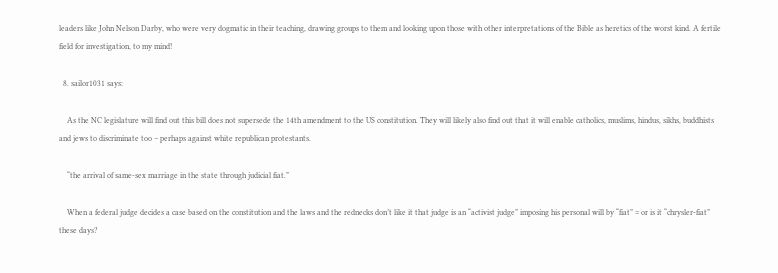leaders like John Nelson Darby, who were very dogmatic in their teaching, drawing groups to them and looking upon those with other interpretations of the Bible as heretics of the worst kind. A fertile field for investigation, to my mind!

  8. sailor1031 says:

    As the NC legislature will find out this bill does not supersede the 14th amendment to the US constitution. They will likely also find out that it will enable catholics, muslims, hindus, sikhs, buddhists and jews to discriminate too – perhaps against white republican protestants.

    “the arrival of same-sex marriage in the state through judicial fiat.”

    When a federal judge decides a case based on the constitution and the laws and the rednecks don’t like it that judge is an “activist judge” imposing his personal will by “fiat” = or is it “chrysler-fiat” these days?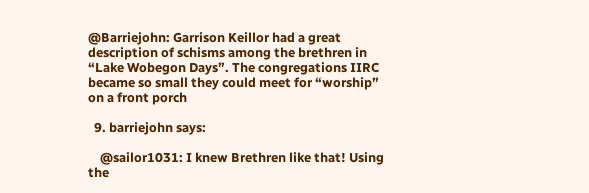@Barriejohn: Garrison Keillor had a great description of schisms among the brethren in “Lake Wobegon Days”. The congregations IIRC became so small they could meet for “worship” on a front porch

  9. barriejohn says:

    @sailor1031: I knew Brethren like that! Using the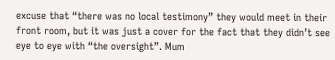excuse that “there was no local testimony” they would meet in their front room, but it was just a cover for the fact that they didn’t see eye to eye with “the oversight”. Mum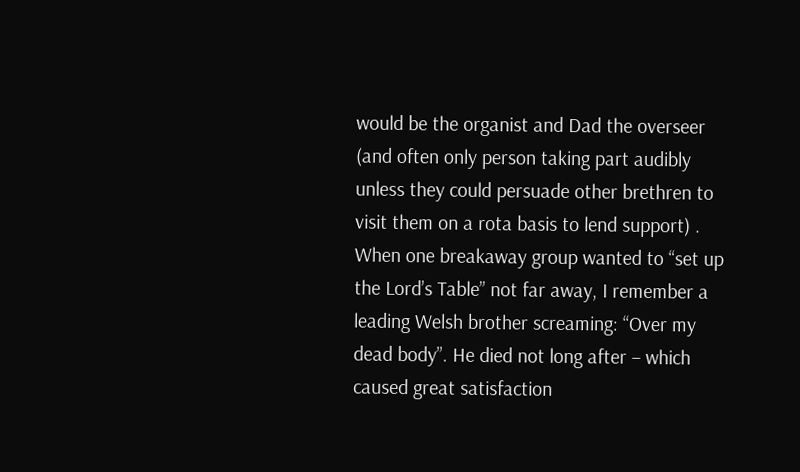would be the organist and Dad the overseer (and often only person taking part audibly unless they could persuade other brethren to visit them on a rota basis to lend support) . When one breakaway group wanted to “set up the Lord’s Table” not far away, I remember a leading Welsh brother screaming: “Over my dead body”. He died not long after – which caused great satisfaction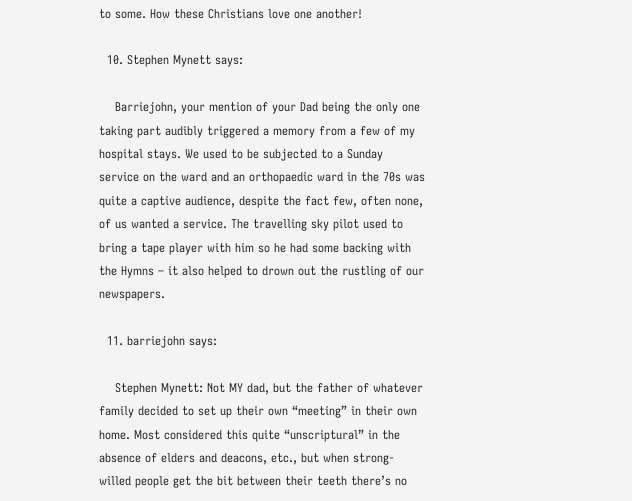to some. How these Christians love one another!

  10. Stephen Mynett says:

    Barriejohn, your mention of your Dad being the only one taking part audibly triggered a memory from a few of my hospital stays. We used to be subjected to a Sunday service on the ward and an orthopaedic ward in the 70s was quite a captive audience, despite the fact few, often none, of us wanted a service. The travelling sky pilot used to bring a tape player with him so he had some backing with the Hymns – it also helped to drown out the rustling of our newspapers.

  11. barriejohn says:

    Stephen Mynett: Not MY dad, but the father of whatever family decided to set up their own “meeting” in their own home. Most considered this quite “unscriptural” in the absence of elders and deacons, etc., but when strong-willed people get the bit between their teeth there’s no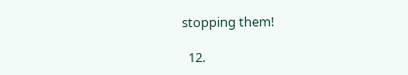stopping them!

  12.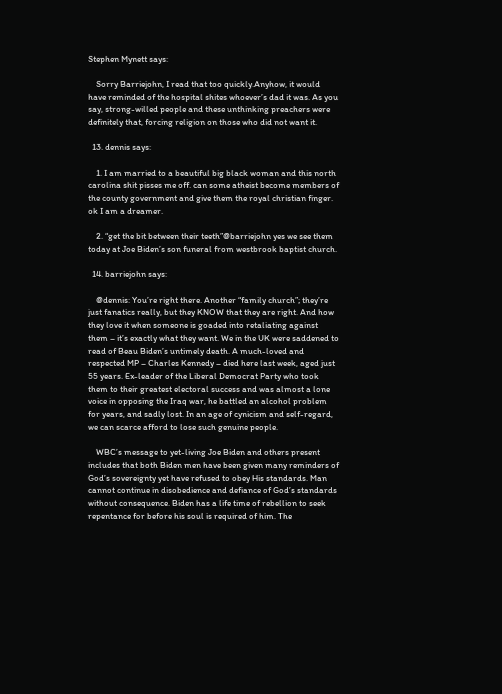Stephen Mynett says:

    Sorry Barriejohn, I read that too quickly.Anyhow, it would have reminded of the hospital shites whoever’s dad it was. As you say, strong-willed people and these unthinking preachers were definitely that, forcing religion on those who did not want it.

  13. dennis says:

    1. I am married to a beautiful big black woman and this north carolina shit pisses me off. can some atheist become members of the county government and give them the royal christian finger. ok I am a dreamer.

    2. “get the bit between their teeth”@barriejohn yes we see them today at Joe Biden’s son funeral from westbrook baptist church.

  14. barriejohn says:

    @dennis: You’re right there. Another “family church”; they’re just fanatics really, but they KNOW that they are right. And how they love it when someone is goaded into retaliating against them – it’s exactly what they want. We in the UK were saddened to read of Beau Biden’s untimely death. A much-loved and respected MP – Charles Kennedy – died here last week, aged just 55 years. Ex-leader of the Liberal Democrat Party who took them to their greatest electoral success and was almost a lone voice in opposing the Iraq war, he battled an alcohol problem for years, and sadly lost. In an age of cynicism and self-regard, we can scarce afford to lose such genuine people.

    WBC’s message to yet-living Joe Biden and others present includes that both Biden men have been given many reminders of God’s sovereignty yet have refused to obey His standards. Man cannot continue in disobedience and defiance of God’s standards without consequence. Biden has a life time of rebellion to seek repentance for before his soul is required of him. The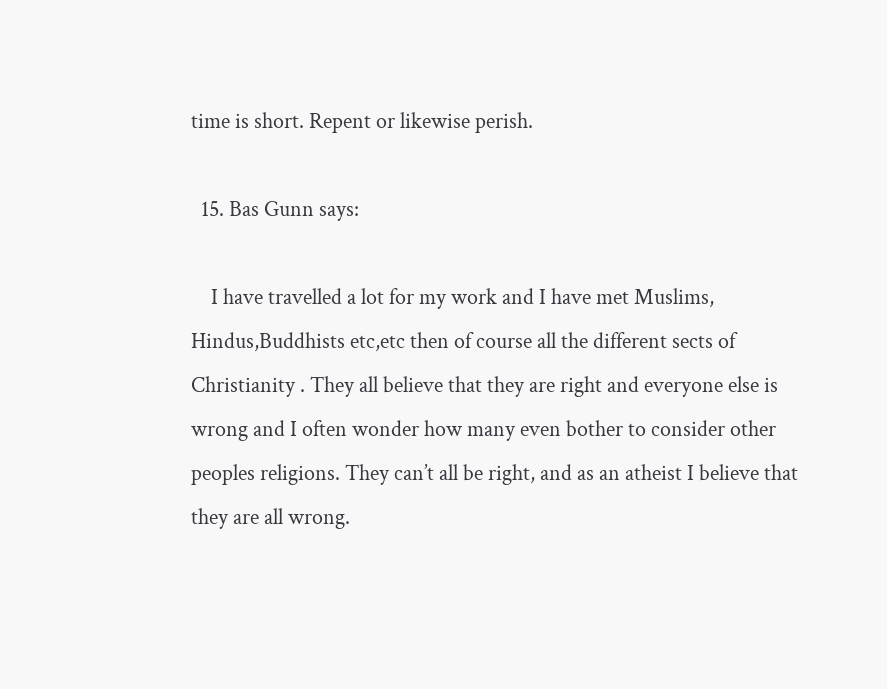time is short. Repent or likewise perish.

  15. Bas Gunn says:

    I have travelled a lot for my work and I have met Muslims, Hindus,Buddhists etc,etc then of course all the different sects of Christianity . They all believe that they are right and everyone else is wrong and I often wonder how many even bother to consider other peoples religions. They can’t all be right, and as an atheist I believe that they are all wrong.